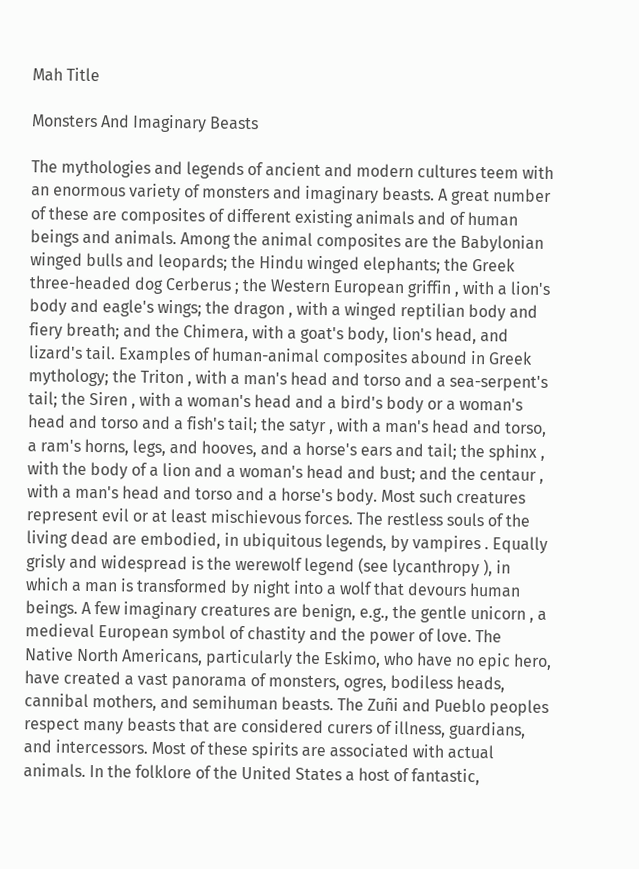Mah Title

Monsters And Imaginary Beasts

The mythologies and legends of ancient and modern cultures teem with an enormous variety of monsters and imaginary beasts. A great number of these are composites of different existing animals and of human beings and animals. Among the animal composites are the Babylonian winged bulls and leopards; the Hindu winged elephants; the Greek three-headed dog Cerberus ; the Western European griffin , with a lion's body and eagle's wings; the dragon , with a winged reptilian body and fiery breath; and the Chimera, with a goat's body, lion's head, and lizard's tail. Examples of human-animal composites abound in Greek mythology; the Triton , with a man's head and torso and a sea-serpent's tail; the Siren , with a woman's head and a bird's body or a woman's head and torso and a fish's tail; the satyr , with a man's head and torso, a ram's horns, legs, and hooves, and a horse's ears and tail; the sphinx , with the body of a lion and a woman's head and bust; and the centaur , with a man's head and torso and a horse's body. Most such creatures represent evil or at least mischievous forces. The restless souls of the living dead are embodied, in ubiquitous legends, by vampires . Equally grisly and widespread is the werewolf legend (see lycanthropy ), in which a man is transformed by night into a wolf that devours human beings. A few imaginary creatures are benign, e.g., the gentle unicorn , a medieval European symbol of chastity and the power of love. The Native North Americans, particularly the Eskimo, who have no epic hero, have created a vast panorama of monsters, ogres, bodiless heads, cannibal mothers, and semihuman beasts. The Zuñi and Pueblo peoples respect many beasts that are considered curers of illness, guardians, and intercessors. Most of these spirits are associated with actual animals. In the folklore of the United States a host of fantastic,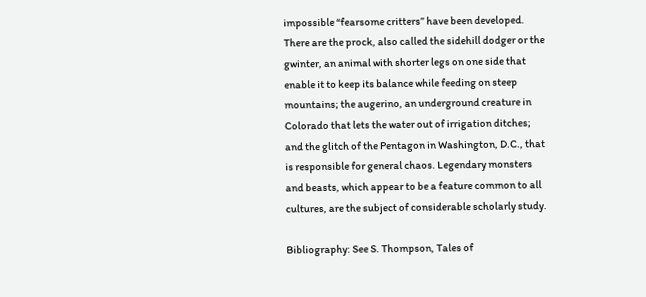impossible “fearsome critters” have been developed. There are the prock, also called the sidehill dodger or the gwinter, an animal with shorter legs on one side that enable it to keep its balance while feeding on steep mountains; the augerino, an underground creature in Colorado that lets the water out of irrigation ditches; and the glitch of the Pentagon in Washington, D.C., that is responsible for general chaos. Legendary monsters and beasts, which appear to be a feature common to all cultures, are the subject of considerable scholarly study.

Bibliography: See S. Thompson, Tales of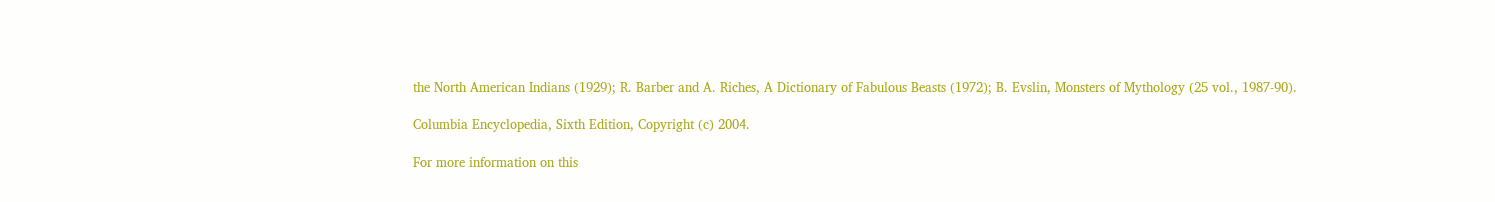the North American Indians (1929); R. Barber and A. Riches, A Dictionary of Fabulous Beasts (1972); B. Evslin, Monsters of Mythology (25 vol., 1987-90).

Columbia Encyclopedia, Sixth Edition, Copyright (c) 2004.

For more information on this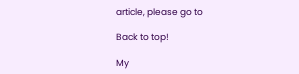article, please go to

Back to top!

My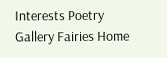Interests Poetry Gallery Fairies Home